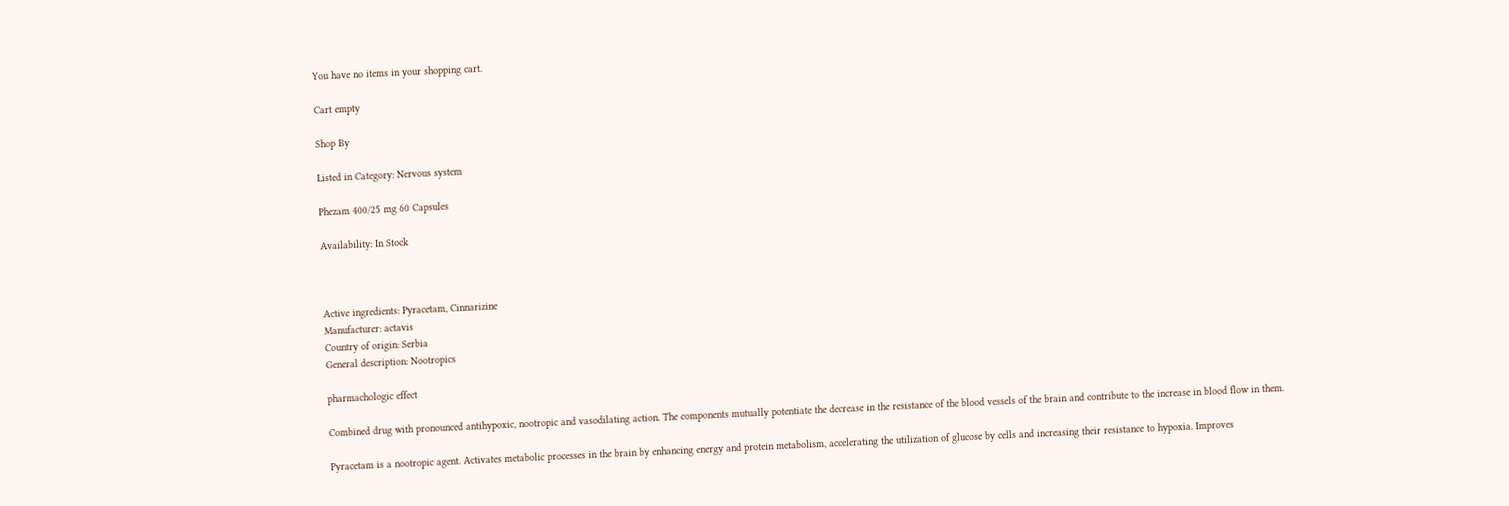You have no items in your shopping cart.

Cart empty

Shop By

Listed in Category: Nervous system

Phezam 400/25 mg 60 Capsules

Availability: In Stock



Active ingredients: Pyracetam, Cinnarizine
Manufacturer: actavis
Country of origin: Serbia
General description: Nootropics

pharmachologic effect

Combined drug with pronounced antihypoxic, nootropic and vasodilating action. The components mutually potentiate the decrease in the resistance of the blood vessels of the brain and contribute to the increase in blood flow in them.

Pyracetam is a nootropic agent. Activates metabolic processes in the brain by enhancing energy and protein metabolism, accelerating the utilization of glucose by cells and increasing their resistance to hypoxia. Improves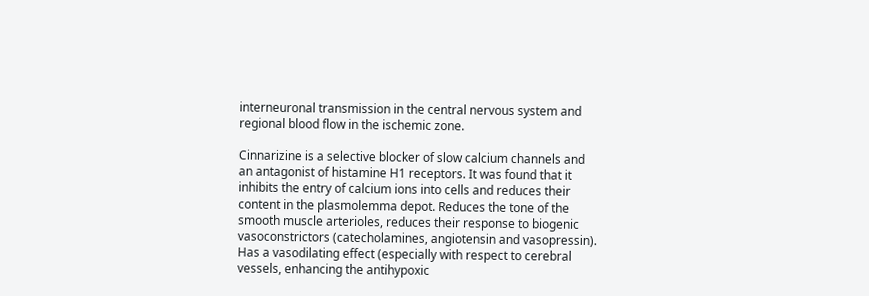interneuronal transmission in the central nervous system and regional blood flow in the ischemic zone.

Cinnarizine is a selective blocker of slow calcium channels and an antagonist of histamine H1 receptors. It was found that it inhibits the entry of calcium ions into cells and reduces their content in the plasmolemma depot. Reduces the tone of the smooth muscle arterioles, reduces their response to biogenic vasoconstrictors (catecholamines, angiotensin and vasopressin). Has a vasodilating effect (especially with respect to cerebral vessels, enhancing the antihypoxic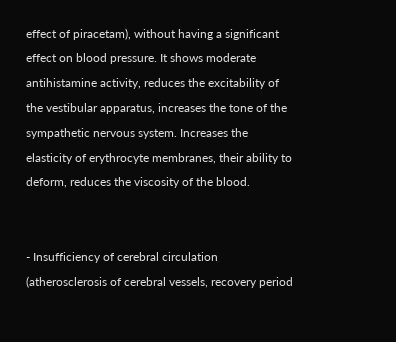effect of piracetam), without having a significant effect on blood pressure. It shows moderate antihistamine activity, reduces the excitability of the vestibular apparatus, increases the tone of the sympathetic nervous system. Increases the elasticity of erythrocyte membranes, their ability to deform, reduces the viscosity of the blood.


- Insufficiency of cerebral circulation (atherosclerosis of cerebral vessels, recovery period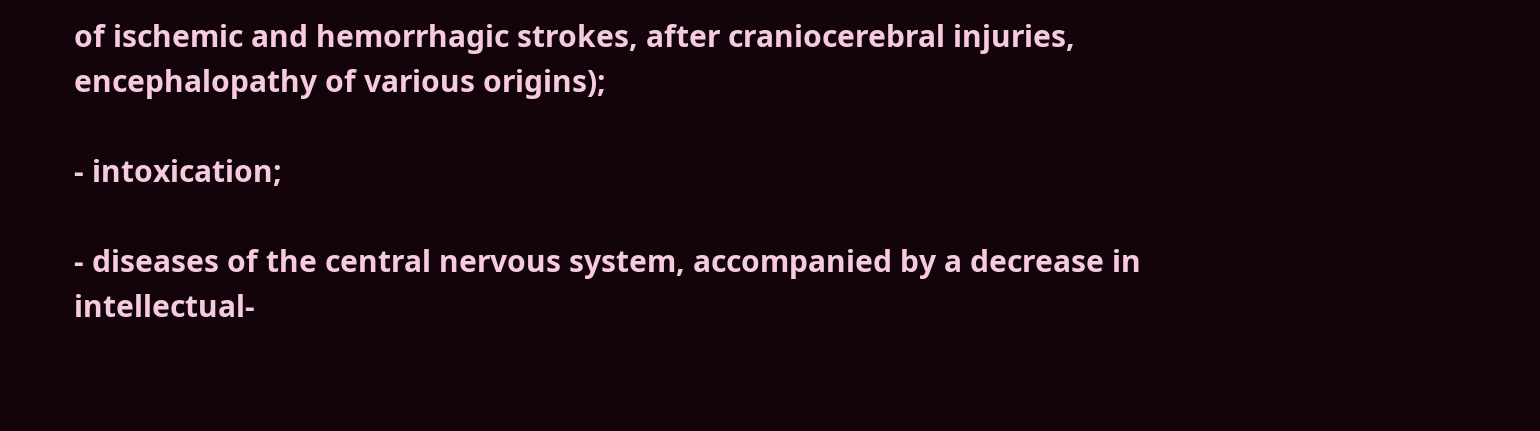of ischemic and hemorrhagic strokes, after craniocerebral injuries, encephalopathy of various origins);

- intoxication;

- diseases of the central nervous system, accompanied by a decrease in intellectual-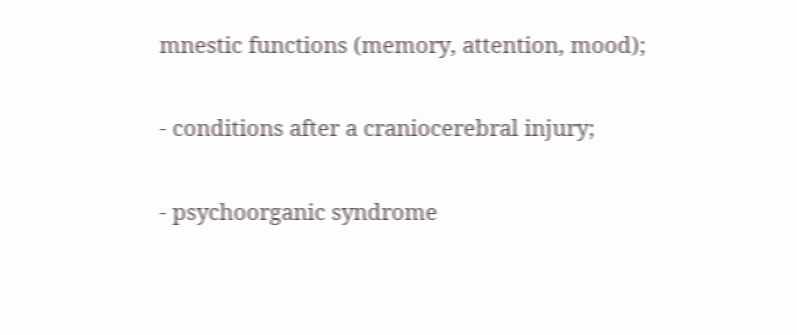mnestic functions (memory, attention, mood);

- conditions after a craniocerebral injury;

- psychoorganic syndrome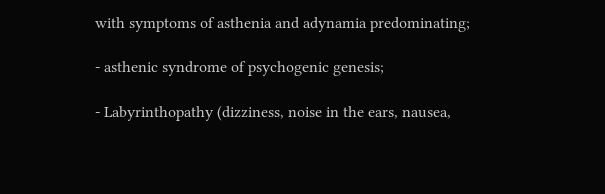with symptoms of asthenia and adynamia predominating;

- asthenic syndrome of psychogenic genesis;

- Labyrinthopathy (dizziness, noise in the ears, nausea,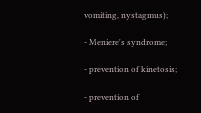vomiting, nystagmus);

- Meniere's syndrome;

- prevention of kinetosis;

- prevention of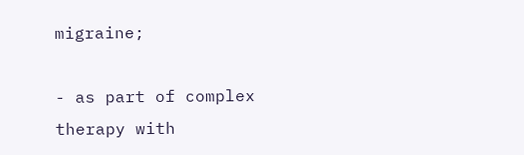migraine;

- as part of complex therapy with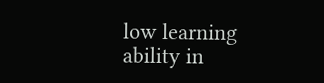low learning ability in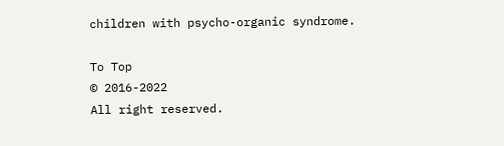children with psycho-organic syndrome.

To Top
© 2016-2022
All right reserved.